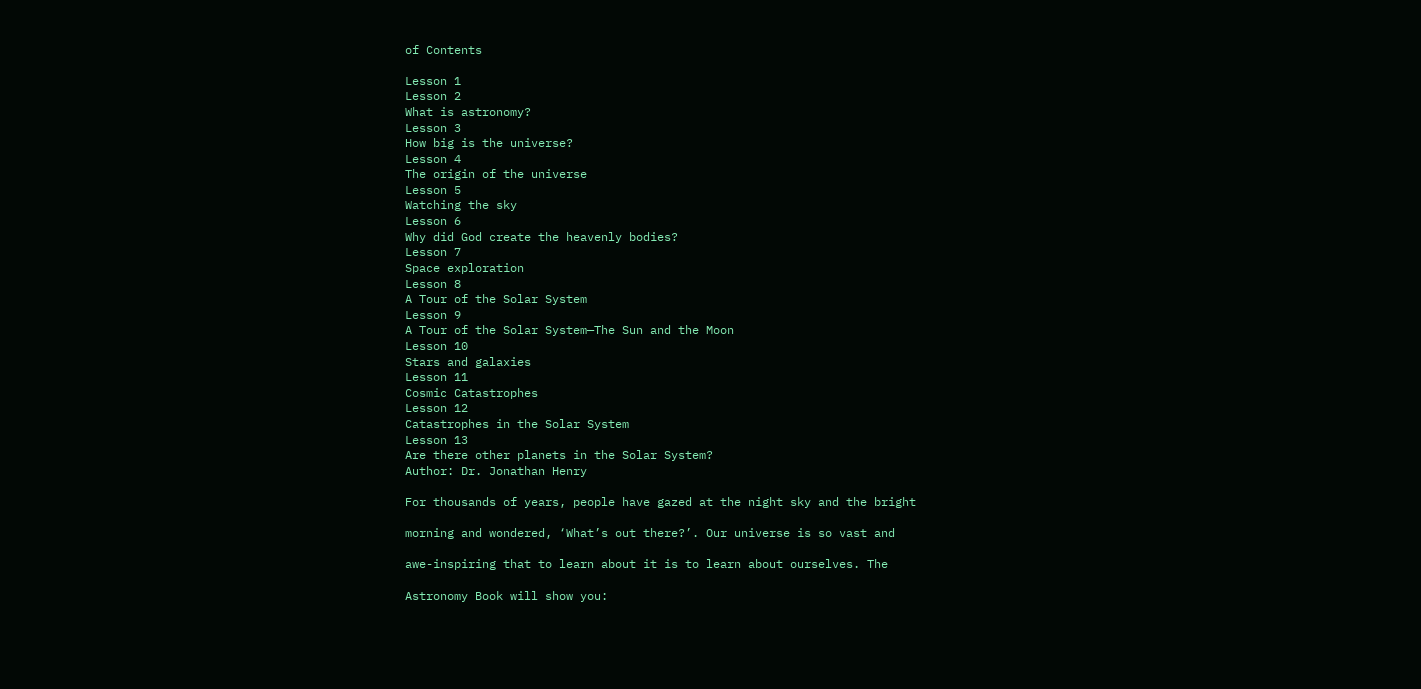of Contents

Lesson 1
Lesson 2
What is astronomy?
Lesson 3
How big is the universe?
Lesson 4
The origin of the universe
Lesson 5
Watching the sky
Lesson 6
Why did God create the heavenly bodies?
Lesson 7
Space exploration
Lesson 8
A Tour of the Solar System
Lesson 9
A Tour of the Solar System—The Sun and the Moon
Lesson 10
Stars and galaxies
Lesson 11
Cosmic Catastrophes
Lesson 12
Catastrophes in the Solar System
Lesson 13
Are there other planets in the Solar System?
Author: Dr. Jonathan Henry

For thousands of years, people have gazed at the night sky and the bright

morning and wondered, ‘What’s out there?’. Our universe is so vast and

awe-inspiring that to learn about it is to learn about ourselves. The

Astronomy Book will show you: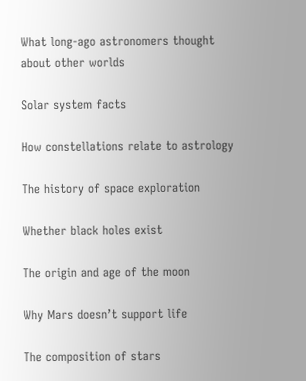What long-ago astronomers thought about other worlds

Solar system facts

How constellations relate to astrology

The history of space exploration

Whether black holes exist

The origin and age of the moon

Why Mars doesn’t support life

The composition of stars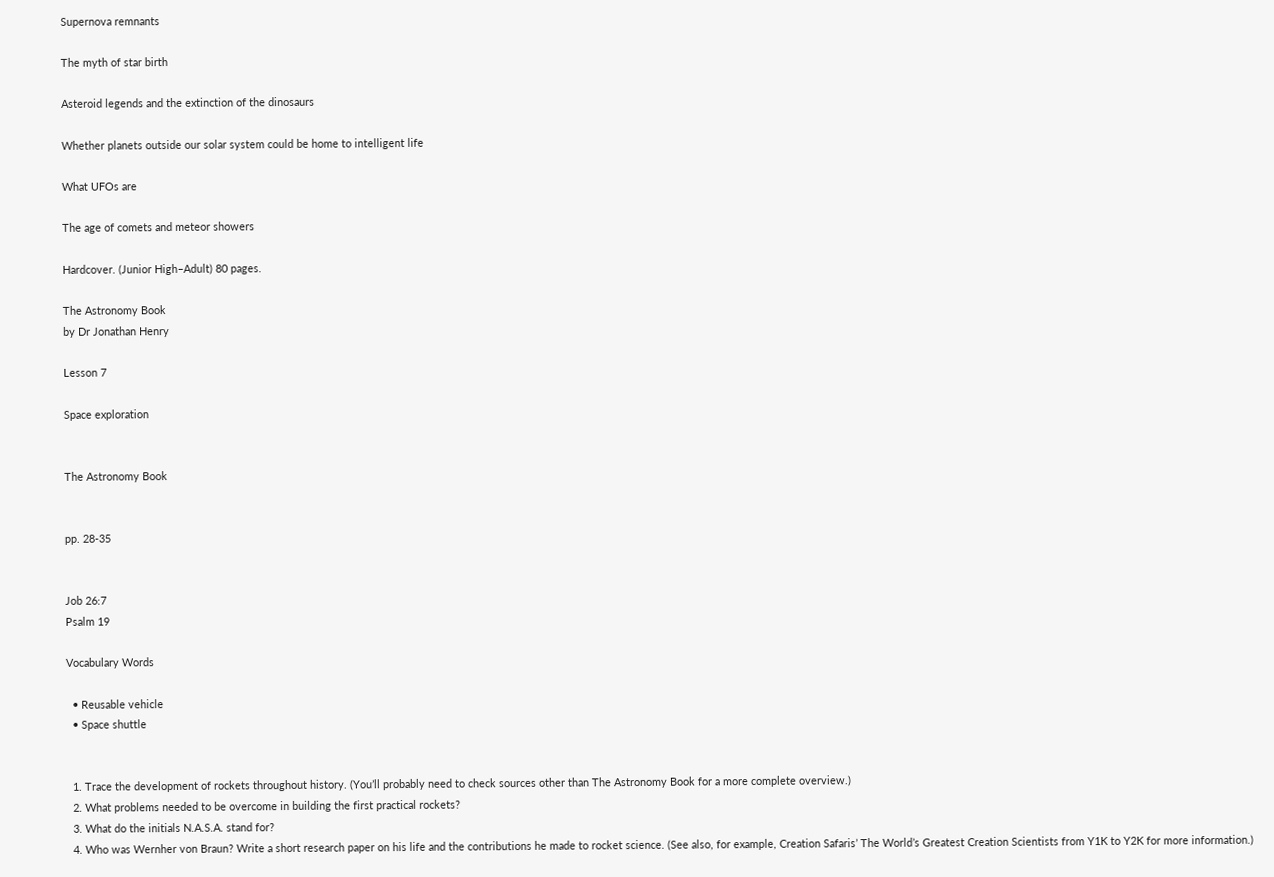Supernova remnants

The myth of star birth

Asteroid legends and the extinction of the dinosaurs

Whether planets outside our solar system could be home to intelligent life

What UFOs are

The age of comets and meteor showers

Hardcover. (Junior High–Adult) 80 pages.

The Astronomy Book
by Dr Jonathan Henry

Lesson 7

Space exploration


The Astronomy Book


pp. 28-35


Job 26:7
Psalm 19

Vocabulary Words

  • Reusable vehicle
  • Space shuttle


  1. Trace the development of rockets throughout history. (You’ll probably need to check sources other than The Astronomy Book for a more complete overview.)
  2. What problems needed to be overcome in building the first practical rockets?
  3. What do the initials N.A.S.A. stand for?
  4. Who was Wernher von Braun? Write a short research paper on his life and the contributions he made to rocket science. (See also, for example, Creation Safaris’ The World’s Greatest Creation Scientists from Y1K to Y2K for more information.)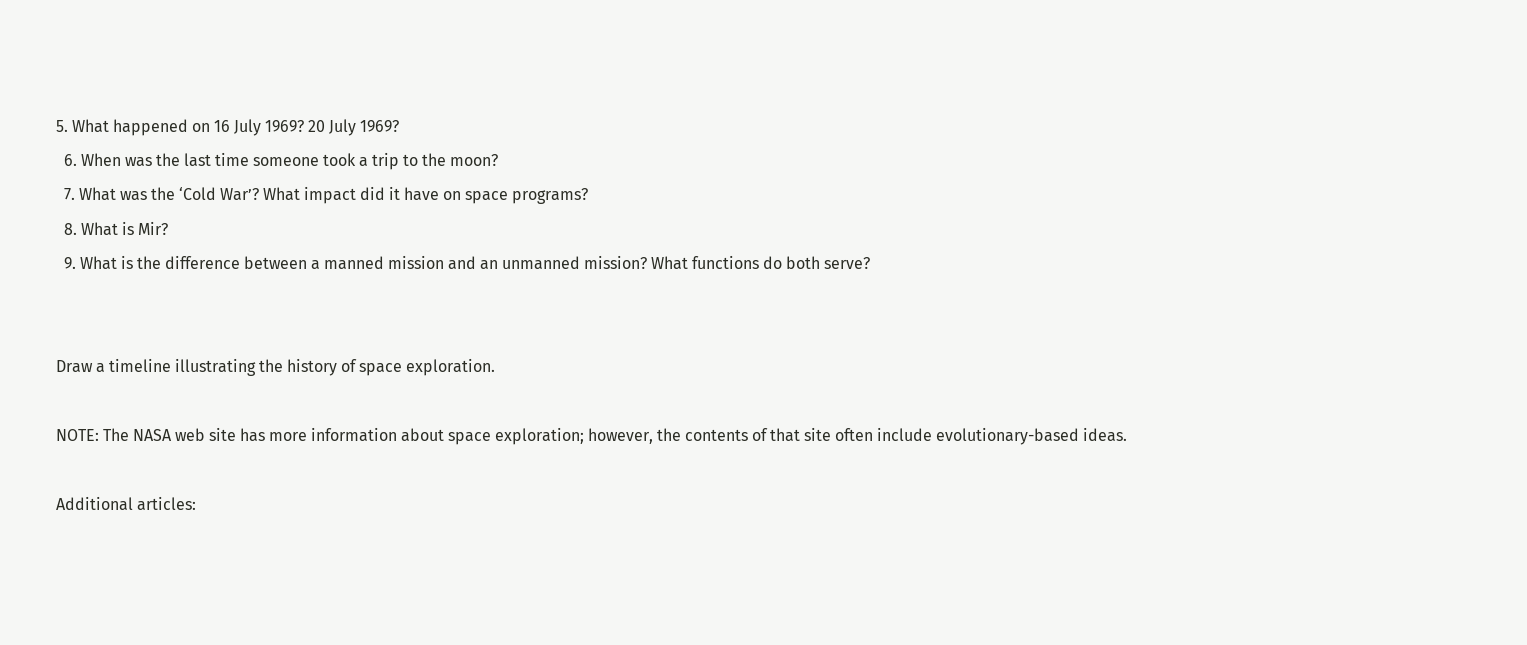5. What happened on 16 July 1969? 20 July 1969?
  6. When was the last time someone took a trip to the moon?
  7. What was the ‘Cold War’? What impact did it have on space programs?
  8. What is Mir?
  9. What is the difference between a manned mission and an unmanned mission? What functions do both serve?


Draw a timeline illustrating the history of space exploration.

NOTE: The NASA web site has more information about space exploration; however, the contents of that site often include evolutionary-based ideas.

Additional articles: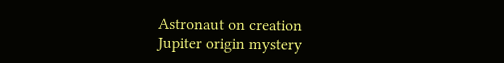Astronaut on creation
Jupiter origin mystery